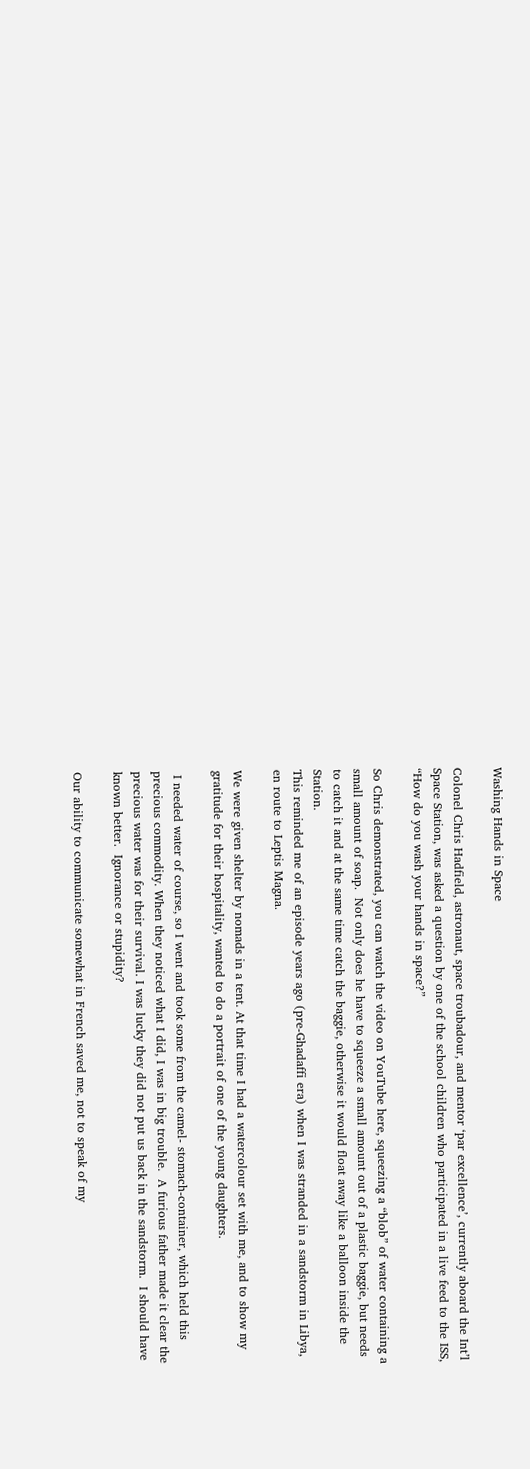Washing Hands in Space

Colonel Chris Hadfield, astronaut, space troubadour, and mentor ‘par excellence’, currently aboard the Int’l Space Station, was asked a question by one of the school children who participated in a live feed to the ISS, “How do you wash your hands in space?”

So Chris demonstrated, you can watch the video on YouTube here, squeezing a “blob” of water containing a small amount of soap.  Not only does he have to squeeze a small amount out of a plastic baggie, but needs to catch it and at the same time catch the baggie, otherwise it would float away like a balloon inside the Station.
This reminded me of an episode years ago (pre-Ghadaffi era) when I was stranded in a sandstorm in Libya, en route to Leptis Magna.

We were given shelter by nomads in a tent. At that time I had a watercolour set with me, and to show my gratitude for their hospitality, wanted to do a portrait of one of the young daughters.

 I needed water of course, so I went and took some from the camel- stomach-container, which held this precious commodity. When they noticed what I did, I was in big trouble.  A furious father made it clear the precious water was for their survival. I was lucky they did not put us back in the sandstorm.  I should have known better.  Ignorance or stupidity?

Our ability to communicate somewhat in French saved me, not to speak of my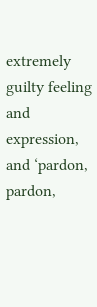extremely guilty feeling and expression, and ‘pardon, pardon,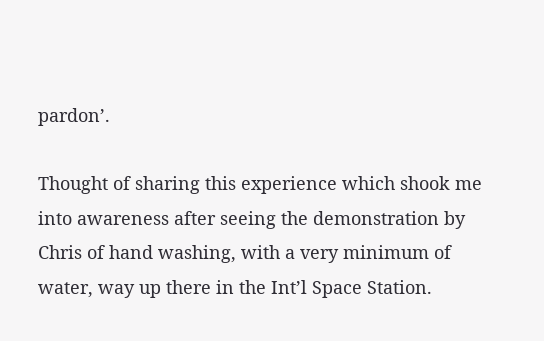pardon’.

Thought of sharing this experience which shook me into awareness after seeing the demonstration by Chris of hand washing, with a very minimum of water, way up there in the Int’l Space Station.